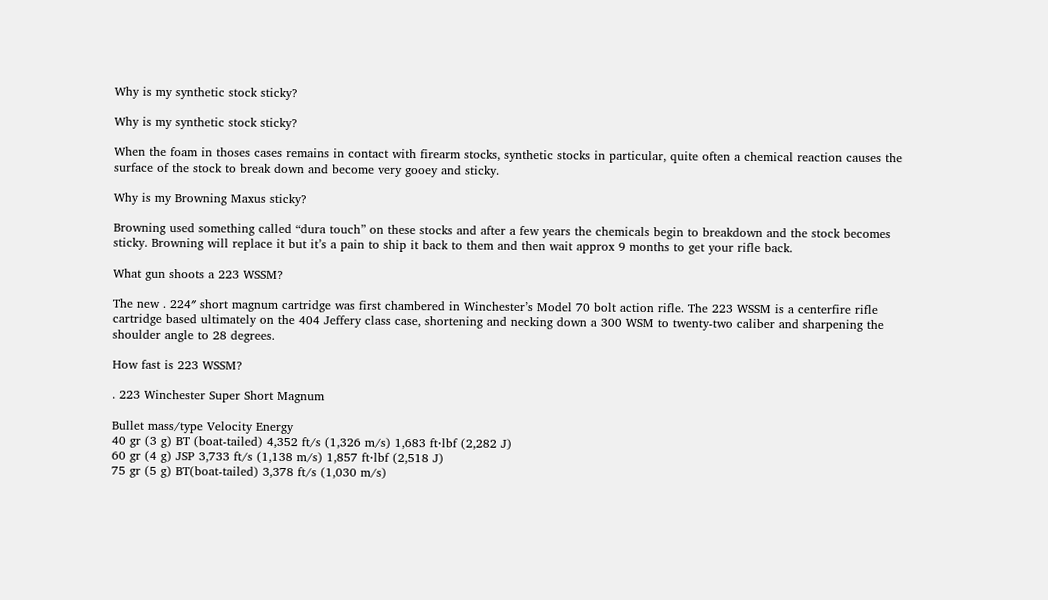Why is my synthetic stock sticky?

Why is my synthetic stock sticky?

When the foam in thoses cases remains in contact with firearm stocks, synthetic stocks in particular, quite often a chemical reaction causes the surface of the stock to break down and become very gooey and sticky.

Why is my Browning Maxus sticky?

Browning used something called “dura touch” on these stocks and after a few years the chemicals begin to breakdown and the stock becomes sticky. Browning will replace it but it’s a pain to ship it back to them and then wait approx 9 months to get your rifle back.

What gun shoots a 223 WSSM?

The new . 224″ short magnum cartridge was first chambered in Winchester’s Model 70 bolt action rifle. The 223 WSSM is a centerfire rifle cartridge based ultimately on the 404 Jeffery class case, shortening and necking down a 300 WSM to twenty-two caliber and sharpening the shoulder angle to 28 degrees.

How fast is 223 WSSM?

. 223 Winchester Super Short Magnum

Bullet mass/type Velocity Energy
40 gr (3 g) BT (boat-tailed) 4,352 ft/s (1,326 m/s) 1,683 ft⋅lbf (2,282 J)
60 gr (4 g) JSP 3,733 ft/s (1,138 m/s) 1,857 ft⋅lbf (2,518 J)
75 gr (5 g) BT(boat-tailed) 3,378 ft/s (1,030 m/s)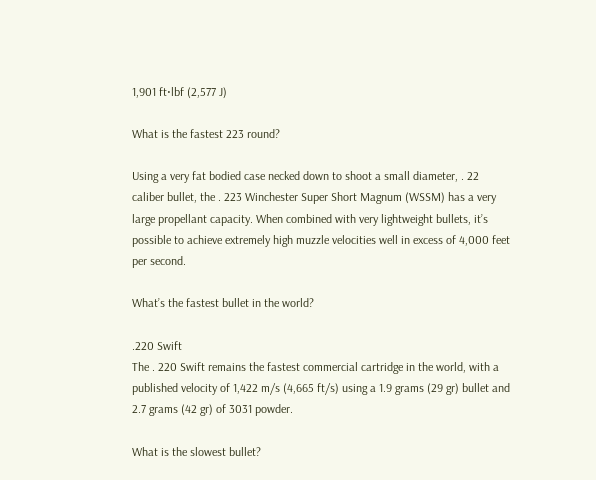1,901 ft⋅lbf (2,577 J)

What is the fastest 223 round?

Using a very fat bodied case necked down to shoot a small diameter, . 22 caliber bullet, the . 223 Winchester Super Short Magnum (WSSM) has a very large propellant capacity. When combined with very lightweight bullets, it’s possible to achieve extremely high muzzle velocities well in excess of 4,000 feet per second.

What’s the fastest bullet in the world?

.220 Swift
The . 220 Swift remains the fastest commercial cartridge in the world, with a published velocity of 1,422 m/s (4,665 ft/s) using a 1.9 grams (29 gr) bullet and 2.7 grams (42 gr) of 3031 powder.

What is the slowest bullet?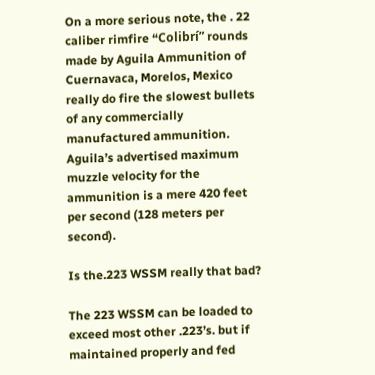On a more serious note, the . 22 caliber rimfire “Colibrí” rounds made by Aguila Ammunition of Cuernavaca, Morelos, Mexico really do fire the slowest bullets of any commercially manufactured ammunition. Aguila’s advertised maximum muzzle velocity for the ammunition is a mere 420 feet per second (128 meters per second).

Is the.223 WSSM really that bad?

The 223 WSSM can be loaded to exceed most other .223’s. but if maintained properly and fed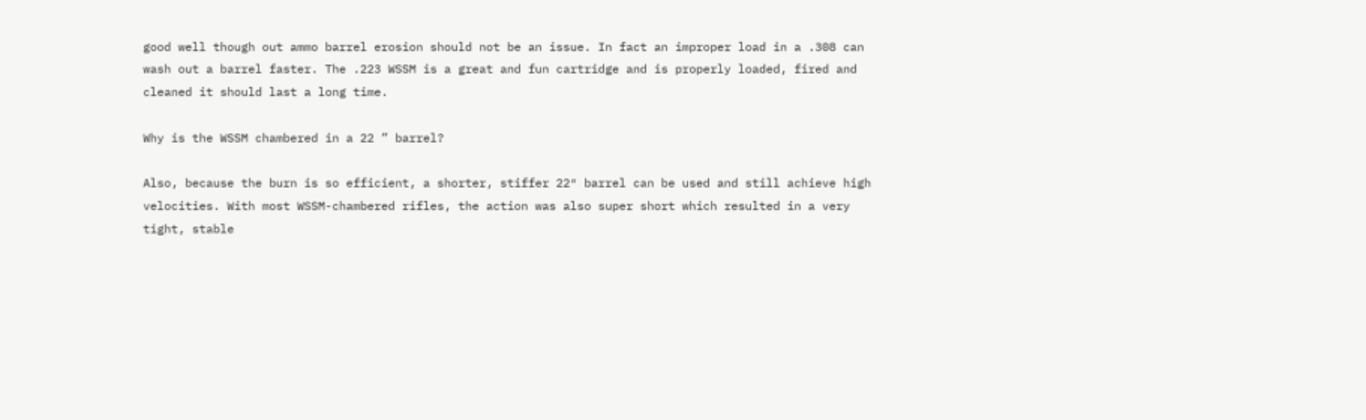good well though out ammo barrel erosion should not be an issue. In fact an improper load in a .308 can wash out a barrel faster. The .223 WSSM is a great and fun cartridge and is properly loaded, fired and cleaned it should last a long time.

Why is the WSSM chambered in a 22 ” barrel?

Also, because the burn is so efficient, a shorter, stiffer 22″ barrel can be used and still achieve high velocities. With most WSSM-chambered rifles, the action was also super short which resulted in a very tight, stable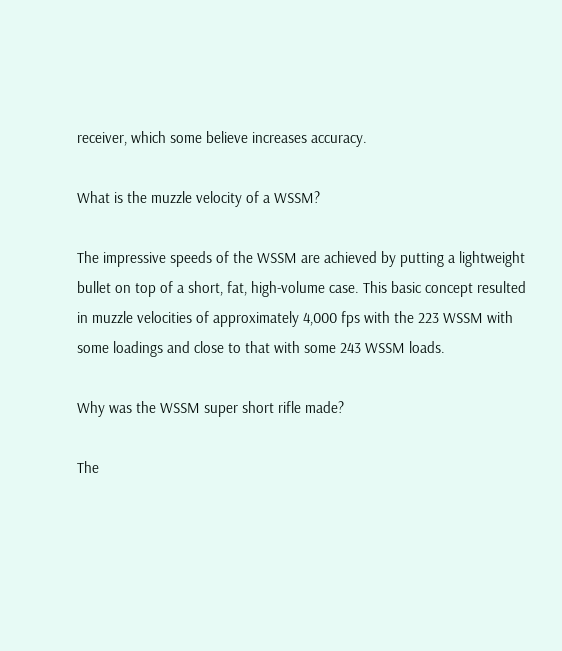receiver, which some believe increases accuracy.

What is the muzzle velocity of a WSSM?

The impressive speeds of the WSSM are achieved by putting a lightweight bullet on top of a short, fat, high-volume case. This basic concept resulted in muzzle velocities of approximately 4,000 fps with the 223 WSSM with some loadings and close to that with some 243 WSSM loads.

Why was the WSSM super short rifle made?

The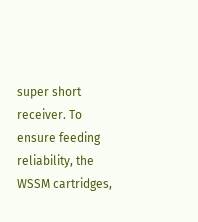super short receiver. To ensure feeding reliability, the WSSM cartridges,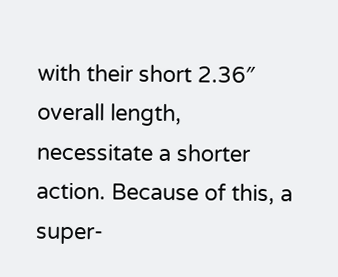with their short 2.36″ overall length, necessitate a shorter action. Because of this, a super-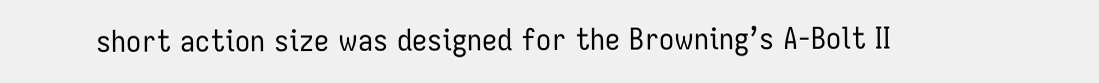short action size was designed for the Browning’s A-Bolt II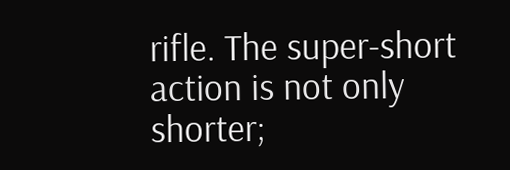rifle. The super-short action is not only shorter;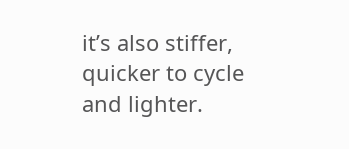it’s also stiffer, quicker to cycle and lighter.